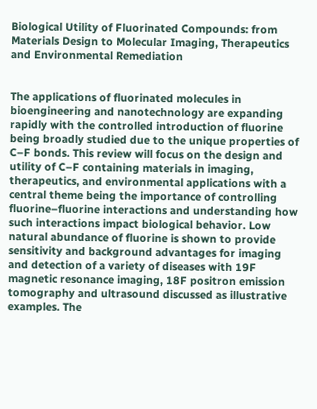Biological Utility of Fluorinated Compounds: from Materials Design to Molecular Imaging, Therapeutics and Environmental Remediation


The applications of fluorinated molecules in bioengineering and nanotechnology are expanding rapidly with the controlled introduction of fluorine being broadly studied due to the unique properties of C–F bonds. This review will focus on the design and utility of C–F containing materials in imaging, therapeutics, and environmental applications with a central theme being the importance of controlling fluorine–fluorine interactions and understanding how such interactions impact biological behavior. Low natural abundance of fluorine is shown to provide sensitivity and background advantages for imaging and detection of a variety of diseases with 19F magnetic resonance imaging, 18F positron emission tomography and ultrasound discussed as illustrative examples. The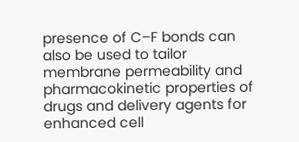presence of C–F bonds can also be used to tailor membrane permeability and pharmacokinetic properties of drugs and delivery agents for enhanced cell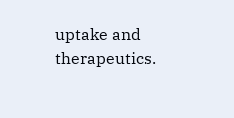uptake and therapeutics.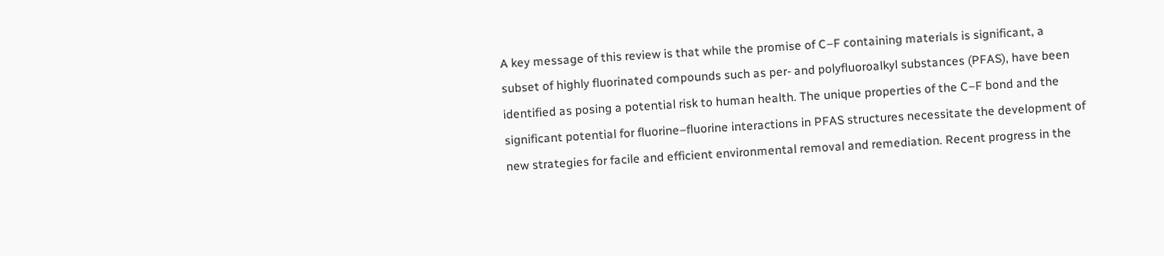A key message of this review is that while the promise of C–F containing materials is significant, a subset of highly fluorinated compounds such as per- and polyfluoroalkyl substances (PFAS), have been identified as posing a potential risk to human health. The unique properties of the C–F bond and the significant potential for fluorine–fluorine interactions in PFAS structures necessitate the development of new strategies for facile and efficient environmental removal and remediation. Recent progress in the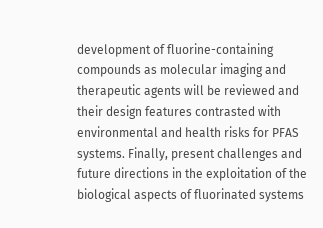development of fluorine-containing compounds as molecular imaging and therapeutic agents will be reviewed and their design features contrasted with environmental and health risks for PFAS systems. Finally, present challenges and future directions in the exploitation of the biological aspects of fluorinated systems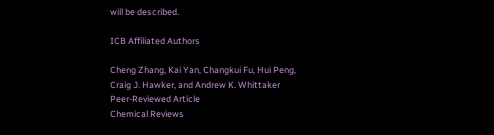will be described.

ICB Affiliated Authors

Cheng Zhang, Kai Yan, Changkui Fu, Hui Peng, Craig J. Hawker, and Andrew K. Whittaker
Peer-Reviewed Article
Chemical Reviews